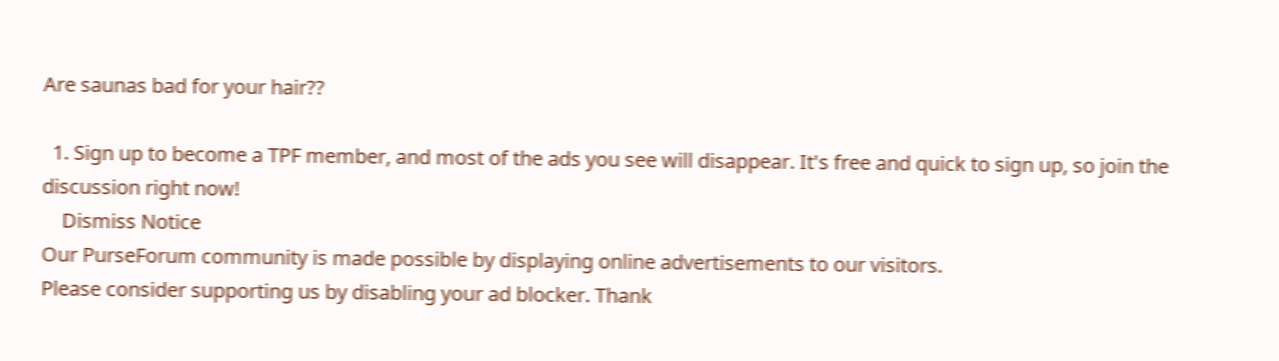Are saunas bad for your hair??

  1. Sign up to become a TPF member, and most of the ads you see will disappear. It's free and quick to sign up, so join the discussion right now!
    Dismiss Notice
Our PurseForum community is made possible by displaying online advertisements to our visitors.
Please consider supporting us by disabling your ad blocker. Thank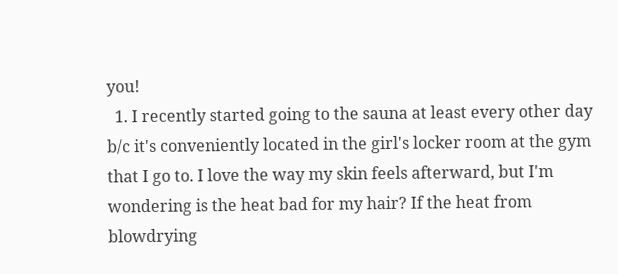you!
  1. I recently started going to the sauna at least every other day b/c it's conveniently located in the girl's locker room at the gym that I go to. I love the way my skin feels afterward, but I'm wondering is the heat bad for my hair? If the heat from blowdrying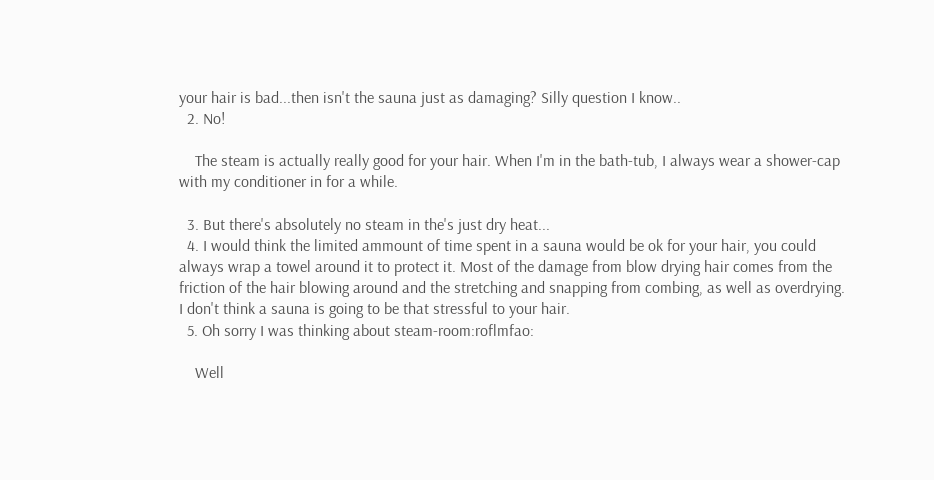your hair is bad...then isn't the sauna just as damaging? Silly question I know..
  2. No!

    The steam is actually really good for your hair. When I'm in the bath-tub, I always wear a shower-cap with my conditioner in for a while.

  3. But there's absolutely no steam in the's just dry heat...
  4. I would think the limited ammount of time spent in a sauna would be ok for your hair, you could always wrap a towel around it to protect it. Most of the damage from blow drying hair comes from the friction of the hair blowing around and the stretching and snapping from combing, as well as overdrying. I don't think a sauna is going to be that stressful to your hair.
  5. Oh sorry I was thinking about steam-room:roflmfao:

    Well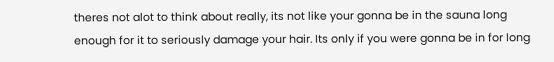theres not alot to think about really, its not like your gonna be in the sauna long enough for it to seriously damage your hair. Its only if you were gonna be in for long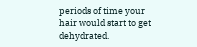periods of time your hair would start to get dehydrated.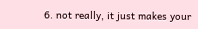6. not really, it just makes your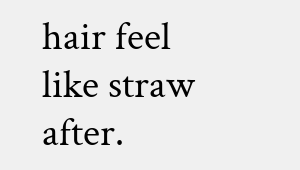hair feel like straw after.